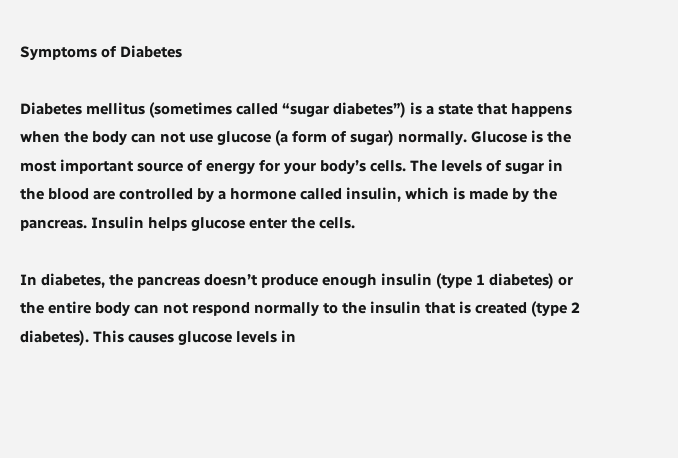Symptoms of Diabetes

Diabetes mellitus (sometimes called “sugar diabetes”) is a state that happens when the body can not use glucose (a form of sugar) normally. Glucose is the most important source of energy for your body’s cells. The levels of sugar in the blood are controlled by a hormone called insulin, which is made by the pancreas. Insulin helps glucose enter the cells.

In diabetes, the pancreas doesn’t produce enough insulin (type 1 diabetes) or the entire body can not respond normally to the insulin that is created (type 2 diabetes). This causes glucose levels in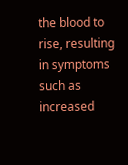the blood to rise, resulting in symptoms such as increased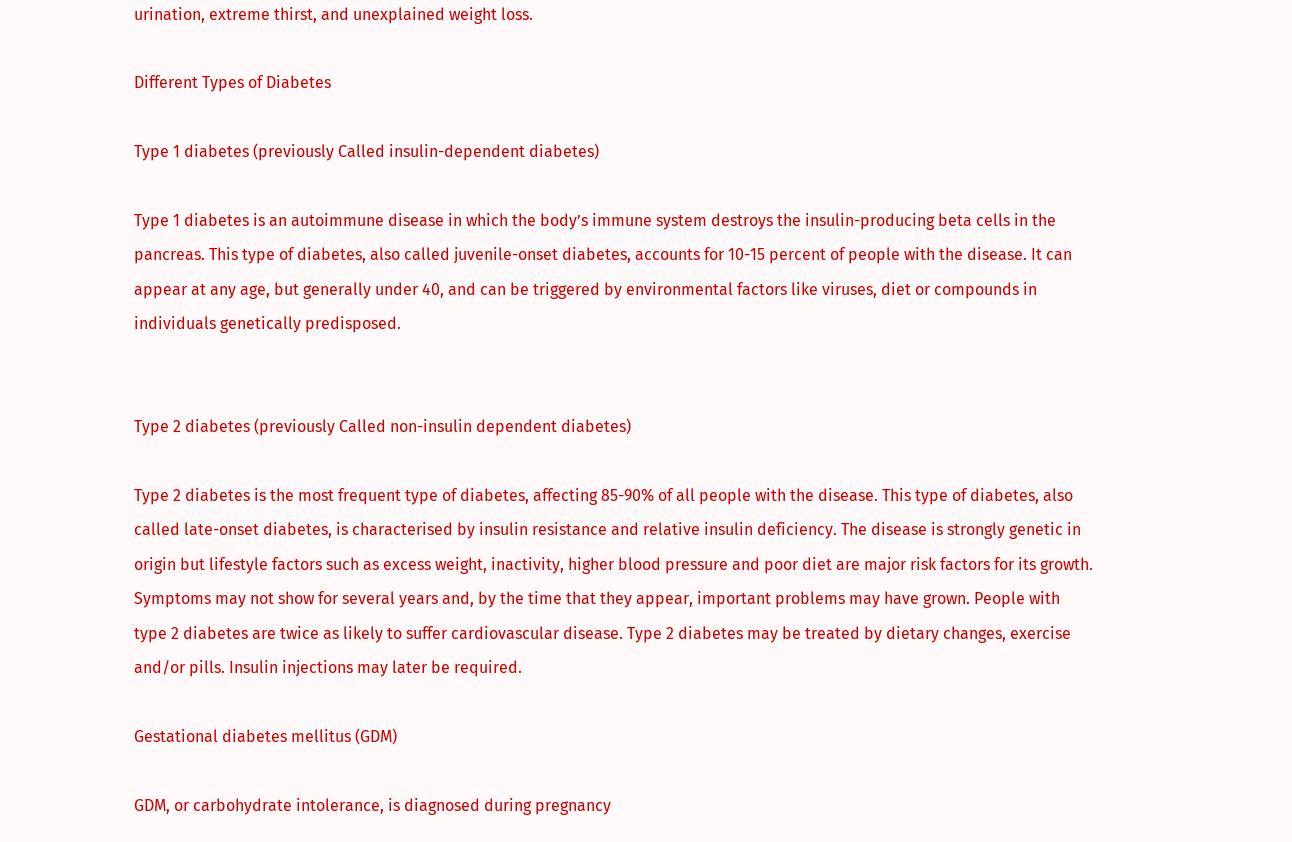urination, extreme thirst, and unexplained weight loss.

Different Types of Diabetes

Type 1 diabetes (previously Called insulin-dependent diabetes)

Type 1 diabetes is an autoimmune disease in which the body’s immune system destroys the insulin-producing beta cells in the pancreas. This type of diabetes, also called juvenile-onset diabetes, accounts for 10-15 percent of people with the disease. It can appear at any age, but generally under 40, and can be triggered by environmental factors like viruses, diet or compounds in individuals genetically predisposed.


Type 2 diabetes (previously Called non-insulin dependent diabetes)

Type 2 diabetes is the most frequent type of diabetes, affecting 85-90% of all people with the disease. This type of diabetes, also called late-onset diabetes, is characterised by insulin resistance and relative insulin deficiency. The disease is strongly genetic in origin but lifestyle factors such as excess weight, inactivity, higher blood pressure and poor diet are major risk factors for its growth. Symptoms may not show for several years and, by the time that they appear, important problems may have grown. People with type 2 diabetes are twice as likely to suffer cardiovascular disease. Type 2 diabetes may be treated by dietary changes, exercise and/or pills. Insulin injections may later be required.

Gestational diabetes mellitus (GDM)

GDM, or carbohydrate intolerance, is diagnosed during pregnancy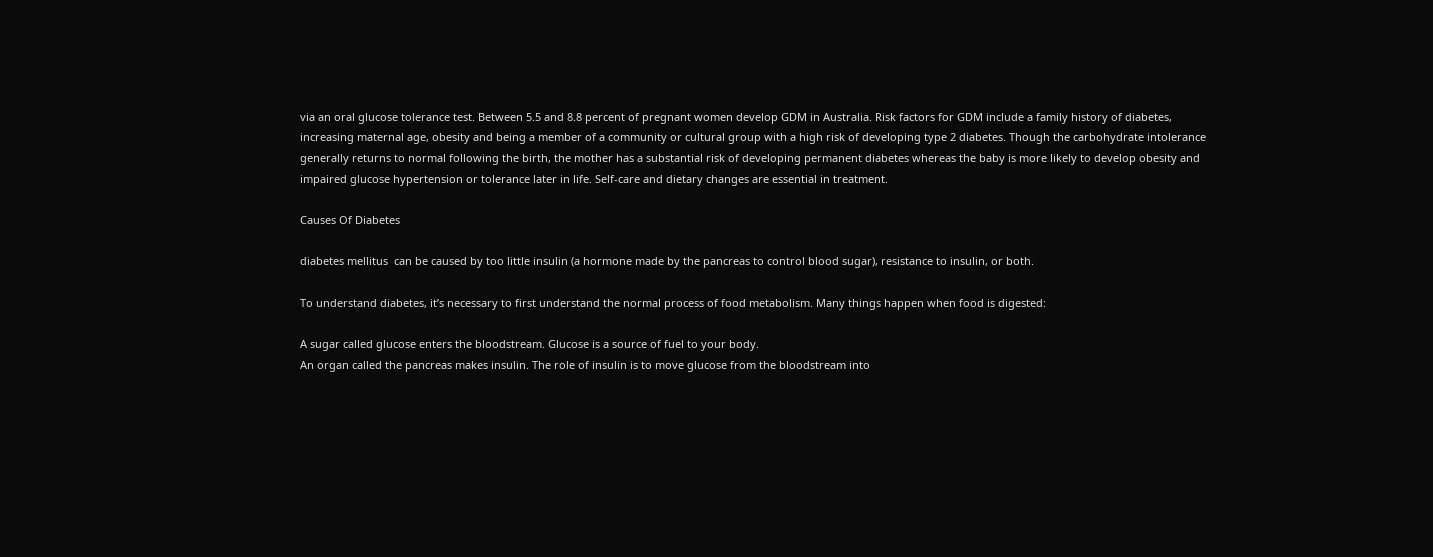via an oral glucose tolerance test. Between 5.5 and 8.8 percent of pregnant women develop GDM in Australia. Risk factors for GDM include a family history of diabetes, increasing maternal age, obesity and being a member of a community or cultural group with a high risk of developing type 2 diabetes. Though the carbohydrate intolerance generally returns to normal following the birth, the mother has a substantial risk of developing permanent diabetes whereas the baby is more likely to develop obesity and impaired glucose hypertension or tolerance later in life. Self-care and dietary changes are essential in treatment.

Causes Of Diabetes

diabetes mellitus  can be caused by too little insulin (a hormone made by the pancreas to control blood sugar), resistance to insulin, or both.

To understand diabetes, it’s necessary to first understand the normal process of food metabolism. Many things happen when food is digested:

A sugar called glucose enters the bloodstream. Glucose is a source of fuel to your body.
An organ called the pancreas makes insulin. The role of insulin is to move glucose from the bloodstream into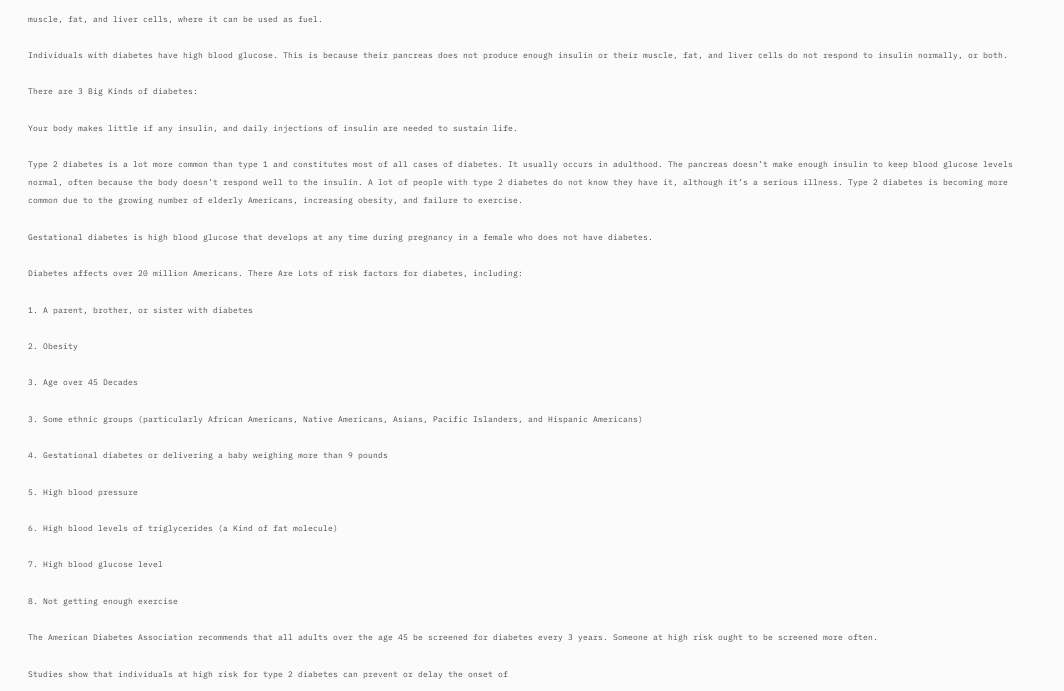muscle, fat, and liver cells, where it can be used as fuel.

Individuals with diabetes have high blood glucose. This is because their pancreas does not produce enough insulin or their muscle, fat, and liver cells do not respond to insulin normally, or both.

There are 3 Big Kinds of diabetes:

Your body makes little if any insulin, and daily injections of insulin are needed to sustain life.

Type 2 diabetes is a lot more common than type 1 and constitutes most of all cases of diabetes. It usually occurs in adulthood. The pancreas doesn’t make enough insulin to keep blood glucose levels normal, often because the body doesn’t respond well to the insulin. A lot of people with type 2 diabetes do not know they have it, although it’s a serious illness. Type 2 diabetes is becoming more common due to the growing number of elderly Americans, increasing obesity, and failure to exercise.

Gestational diabetes is high blood glucose that develops at any time during pregnancy in a female who does not have diabetes.

Diabetes affects over 20 million Americans. There Are Lots of risk factors for diabetes, including:

1. A parent, brother, or sister with diabetes

2. Obesity

3. Age over 45 Decades

3. Some ethnic groups (particularly African Americans, Native Americans, Asians, Pacific Islanders, and Hispanic Americans)

4. Gestational diabetes or delivering a baby weighing more than 9 pounds

5. High blood pressure

6. High blood levels of triglycerides (a Kind of fat molecule)

7. High blood glucose level

8. Not getting enough exercise

The American Diabetes Association recommends that all adults over the age 45 be screened for diabetes every 3 years. Someone at high risk ought to be screened more often.

Studies show that individuals at high risk for type 2 diabetes can prevent or delay the onset of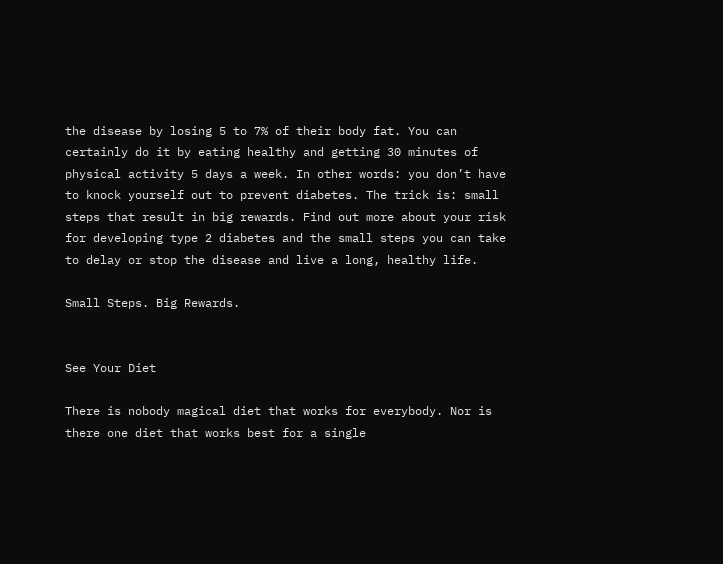the disease by losing 5 to 7% of their body fat. You can certainly do it by eating healthy and getting 30 minutes of physical activity 5 days a week. In other words: you don’t have to knock yourself out to prevent diabetes. The trick is: small steps that result in big rewards. Find out more about your risk for developing type 2 diabetes and the small steps you can take to delay or stop the disease and live a long, healthy life.

Small Steps. Big Rewards.


See Your Diet

There is nobody magical diet that works for everybody. Nor is there one diet that works best for a single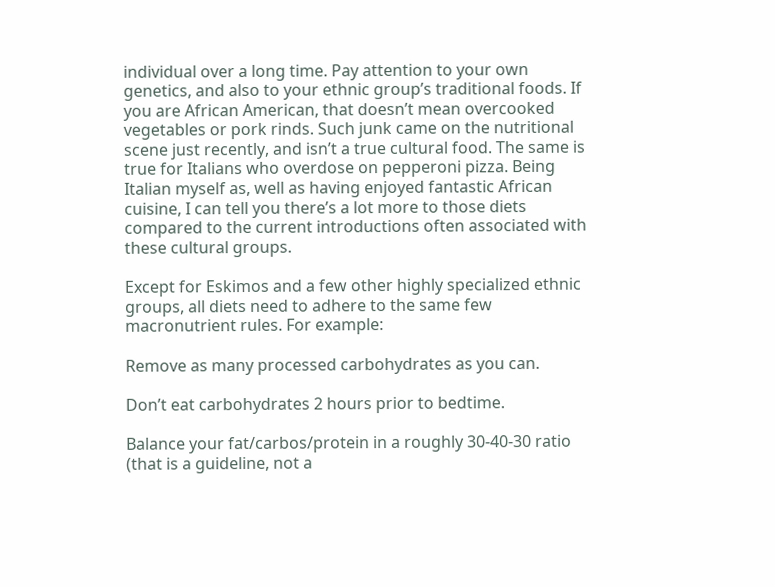individual over a long time. Pay attention to your own genetics, and also to your ethnic group’s traditional foods. If you are African American, that doesn’t mean overcooked vegetables or pork rinds. Such junk came on the nutritional scene just recently, and isn’t a true cultural food. The same is true for Italians who overdose on pepperoni pizza. Being Italian myself as, well as having enjoyed fantastic African cuisine, I can tell you there’s a lot more to those diets compared to the current introductions often associated with these cultural groups.

Except for Eskimos and a few other highly specialized ethnic groups, all diets need to adhere to the same few macronutrient rules. For example:

Remove as many processed carbohydrates as you can.

Don’t eat carbohydrates 2 hours prior to bedtime.

Balance your fat/carbos/protein in a roughly 30-40-30 ratio (that is a guideline, not a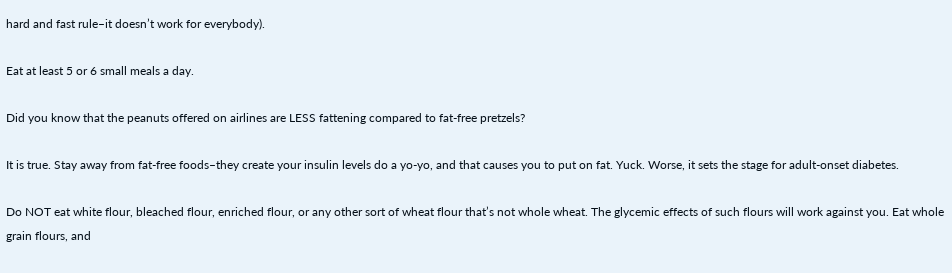hard and fast rule–it doesn’t work for everybody).

Eat at least 5 or 6 small meals a day.

Did you know that the peanuts offered on airlines are LESS fattening compared to fat-free pretzels?

It is true. Stay away from fat-free foods–they create your insulin levels do a yo-yo, and that causes you to put on fat. Yuck. Worse, it sets the stage for adult-onset diabetes.

Do NOT eat white flour, bleached flour, enriched flour, or any other sort of wheat flour that’s not whole wheat. The glycemic effects of such flours will work against you. Eat whole grain flours, and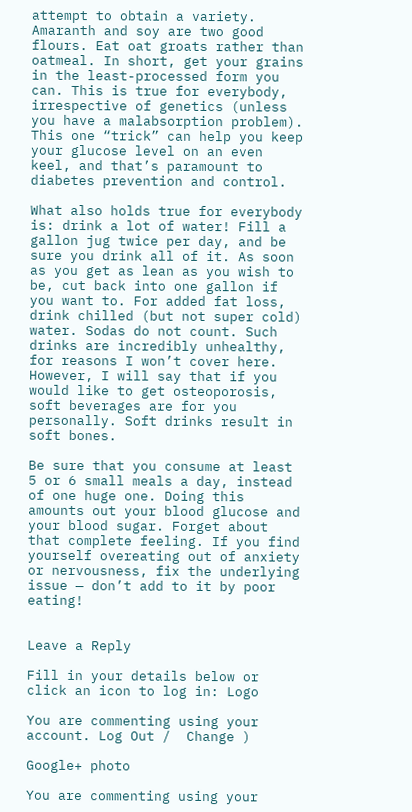attempt to obtain a variety. Amaranth and soy are two good flours. Eat oat groats rather than oatmeal. In short, get your grains in the least-processed form you can. This is true for everybody, irrespective of genetics (unless you have a malabsorption problem). This one “trick” can help you keep your glucose level on an even keel, and that’s paramount to diabetes prevention and control.

What also holds true for everybody is: drink a lot of water! Fill a gallon jug twice per day, and be sure you drink all of it. As soon as you get as lean as you wish to be, cut back into one gallon if you want to. For added fat loss, drink chilled (but not super cold) water. Sodas do not count. Such drinks are incredibly unhealthy, for reasons I won’t cover here. However, I will say that if you would like to get osteoporosis, soft beverages are for you personally. Soft drinks result in soft bones.

Be sure that you consume at least 5 or 6 small meals a day, instead of one huge one. Doing this amounts out your blood glucose and your blood sugar. Forget about that complete feeling. If you find yourself overeating out of anxiety or nervousness, fix the underlying issue — don’t add to it by poor eating!


Leave a Reply

Fill in your details below or click an icon to log in: Logo

You are commenting using your account. Log Out /  Change )

Google+ photo

You are commenting using your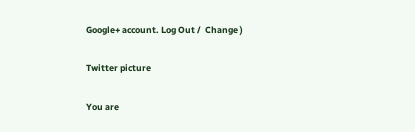Google+ account. Log Out /  Change )

Twitter picture

You are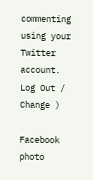commenting using your Twitter account. Log Out /  Change )

Facebook photo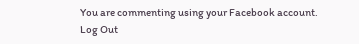You are commenting using your Facebook account. Log Out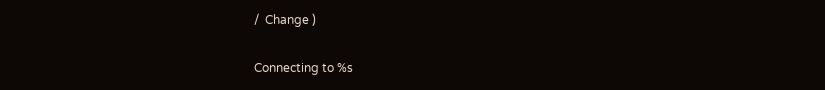/  Change )

Connecting to %s